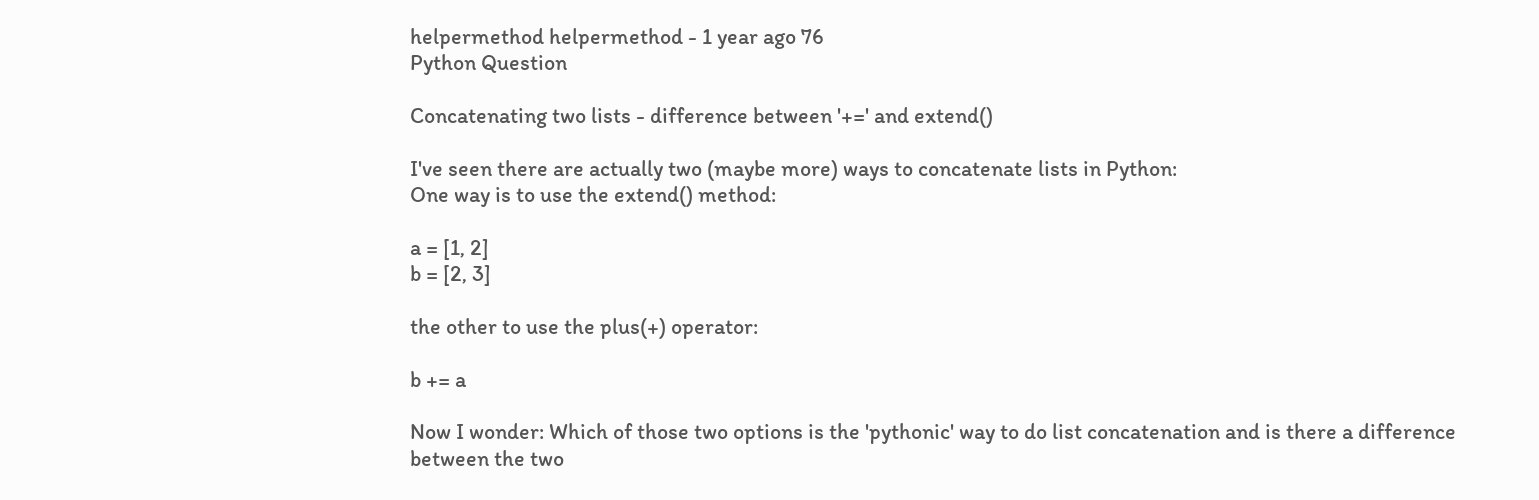helpermethod helpermethod - 1 year ago 76
Python Question

Concatenating two lists - difference between '+=' and extend()

I've seen there are actually two (maybe more) ways to concatenate lists in Python:
One way is to use the extend() method:

a = [1, 2]
b = [2, 3]

the other to use the plus(+) operator:

b += a

Now I wonder: Which of those two options is the 'pythonic' way to do list concatenation and is there a difference between the two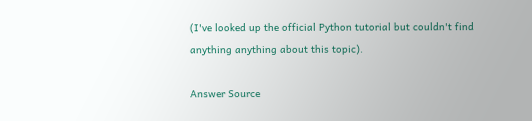(I've looked up the official Python tutorial but couldn't find anything anything about this topic).

Answer Source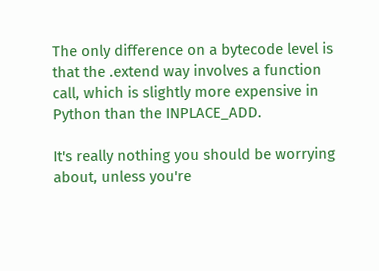The only difference on a bytecode level is that the .extend way involves a function call, which is slightly more expensive in Python than the INPLACE_ADD.

It's really nothing you should be worrying about, unless you're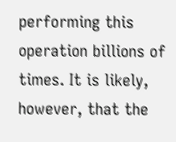performing this operation billions of times. It is likely, however, that the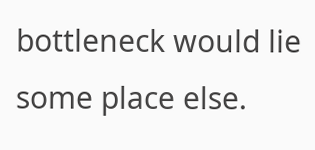bottleneck would lie some place else.